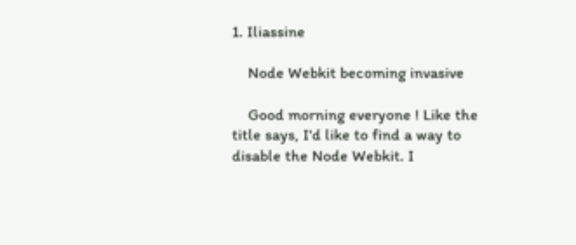1. Iliassine

    Node Webkit becoming invasive

    Good morning everyone ! Like the title says, I'd like to find a way to disable the Node Webkit. I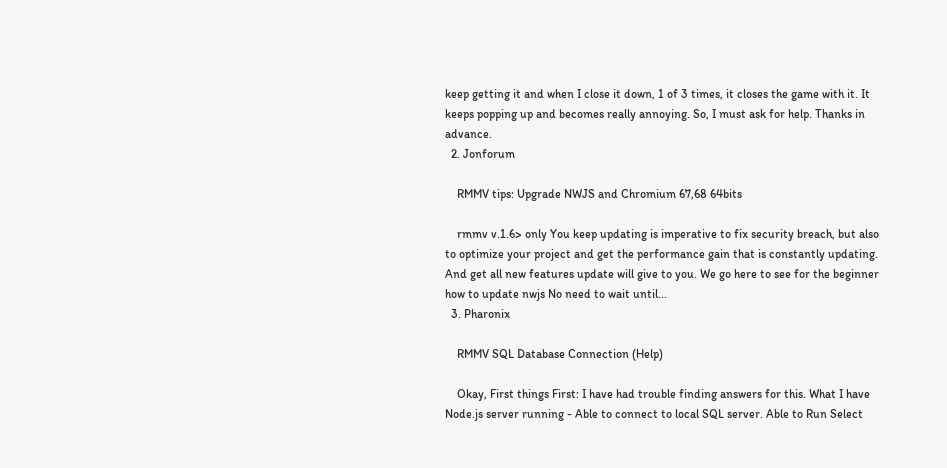keep getting it and when I close it down, 1 of 3 times, it closes the game with it. It keeps popping up and becomes really annoying. So, I must ask for help. Thanks in advance.
  2. Jonforum

    RMMV tips: Upgrade NWJS and Chromium 67,68 64bits

    rmmv v.1.6> only You keep updating is imperative to fix security breach, but also to optimize your project and get the performance gain that is constantly updating. And get all new features update will give to you. We go here to see for the beginner how to update nwjs No need to wait until...
  3. Pharonix

    RMMV SQL Database Connection (Help)

    Okay, First things First: I have had trouble finding answers for this. What I have Node.js server running - Able to connect to local SQL server. Able to Run Select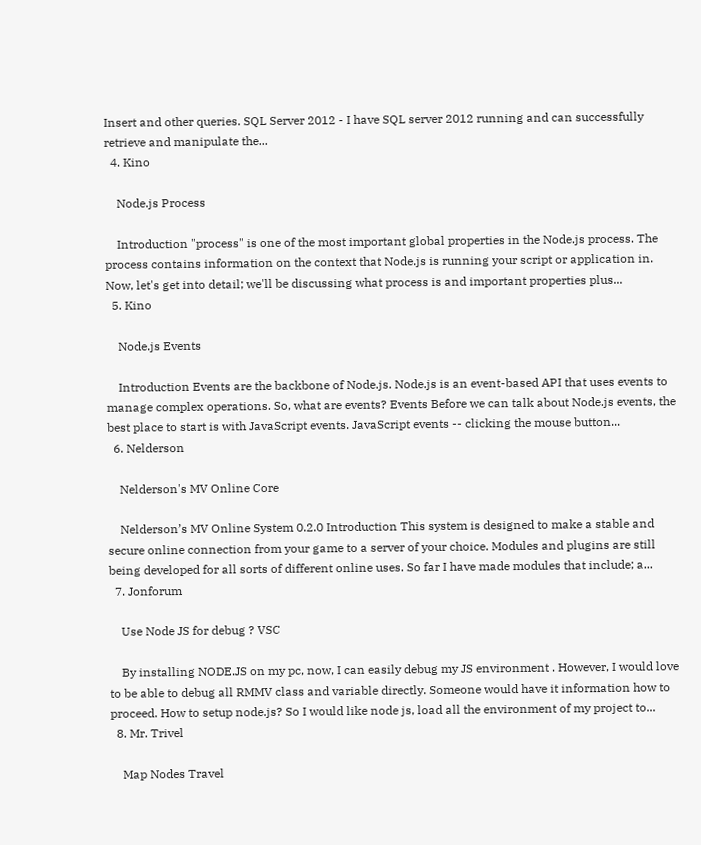Insert and other queries. SQL Server 2012 - I have SQL server 2012 running and can successfully retrieve and manipulate the...
  4. Kino

    Node.js Process

    Introduction "process" is one of the most important global properties in the Node.js process. The process contains information on the context that Node.js is running your script or application in. Now, let's get into detail; we'll be discussing what process is and important properties plus...
  5. Kino

    Node.js Events

    Introduction Events are the backbone of Node.js. Node.js is an event-based API that uses events to manage complex operations. So, what are events? Events Before we can talk about Node.js events, the best place to start is with JavaScript events. JavaScript events -- clicking the mouse button...
  6. Nelderson

    Nelderson's MV Online Core

    Nelderson’s MV Online System 0.2.0 Introduction This system is designed to make a stable and secure online connection from your game to a server of your choice. Modules and plugins are still being developed for all sorts of different online uses. So far I have made modules that include; a...
  7. Jonforum

    Use Node JS for debug ? VSC

    By installing NODE.JS on my pc, now, I can easily debug my JS environment . However, I would love to be able to debug all RMMV class and variable directly. Someone would have it information how to proceed. How to setup node.js? So I would like node js, load all the environment of my project to...
  8. Mr. Trivel

    Map Nodes Travel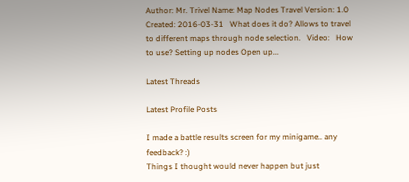Author: Mr. Trivel Name: Map Nodes Travel Version: 1.0 Created: 2016-03-31   What does it do? Allows to travel to different maps through node selection.   Video:   How to use? Setting up nodes Open up...

Latest Threads

Latest Profile Posts

I made a battle results screen for my minigame.. any feedback? :)
Things I thought would never happen but just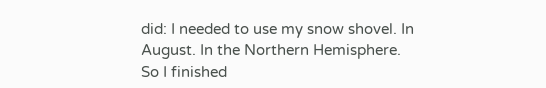did: I needed to use my snow shovel. In August. In the Northern Hemisphere.
So I finished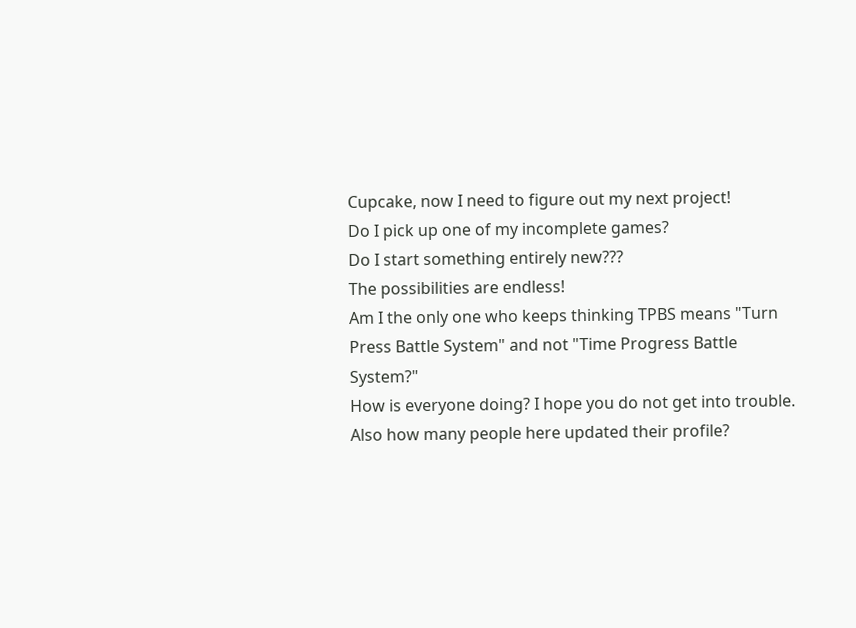Cupcake, now I need to figure out my next project!
Do I pick up one of my incomplete games?
Do I start something entirely new???
The possibilities are endless!
Am I the only one who keeps thinking TPBS means "Turn Press Battle System" and not "Time Progress Battle System?"
How is everyone doing? I hope you do not get into trouble. Also how many people here updated their profile?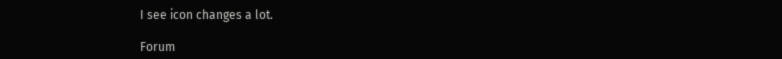I see icon changes a lot.

Forum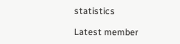statistics

Latest member